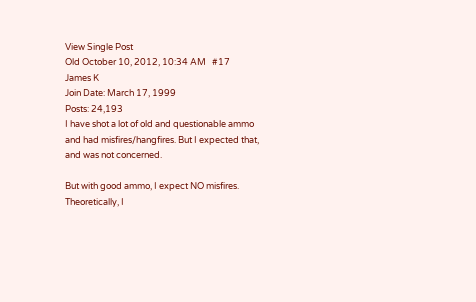View Single Post
Old October 10, 2012, 10:34 AM   #17
James K
Join Date: March 17, 1999
Posts: 24,193
I have shot a lot of old and questionable ammo and had misfires/hangfires. But I expected that, and was not concerned.

But with good ammo, I expect NO misfires. Theoretically, I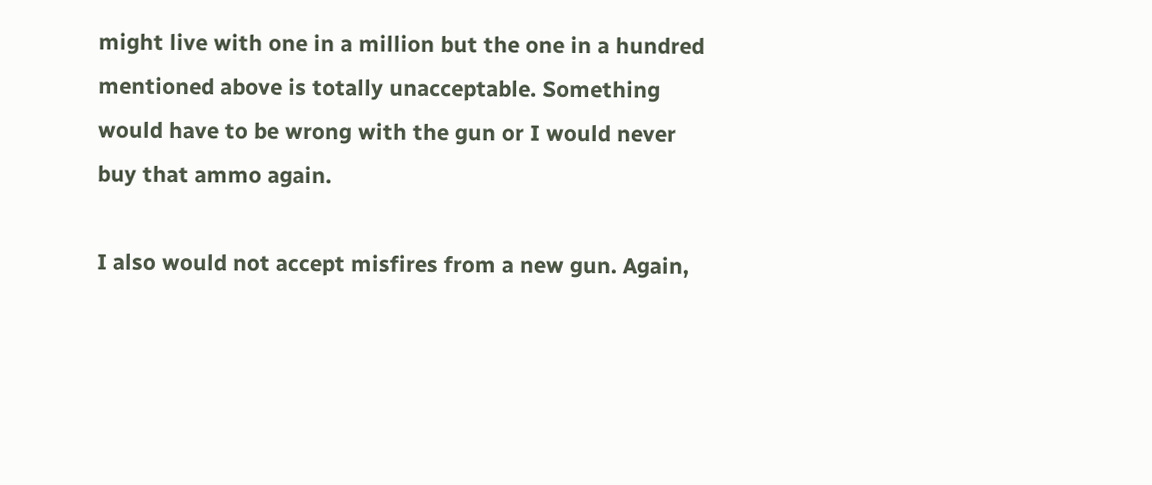might live with one in a million but the one in a hundred mentioned above is totally unacceptable. Something would have to be wrong with the gun or I would never buy that ammo again.

I also would not accept misfires from a new gun. Again,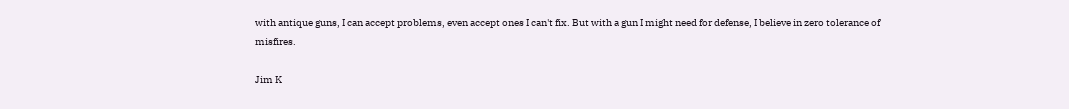with antique guns, I can accept problems, even accept ones I can't fix. But with a gun I might need for defense, I believe in zero tolerance of misfires.

Jim K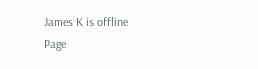James K is offline
Page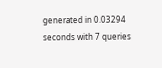generated in 0.03294 seconds with 7 queries